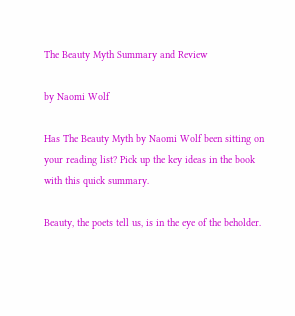The Beauty Myth Summary and Review

by Naomi Wolf

Has The Beauty Myth by Naomi Wolf been sitting on your reading list? Pick up the key ideas in the book with this quick summary.

Beauty, the poets tell us, is in the eye of the beholder.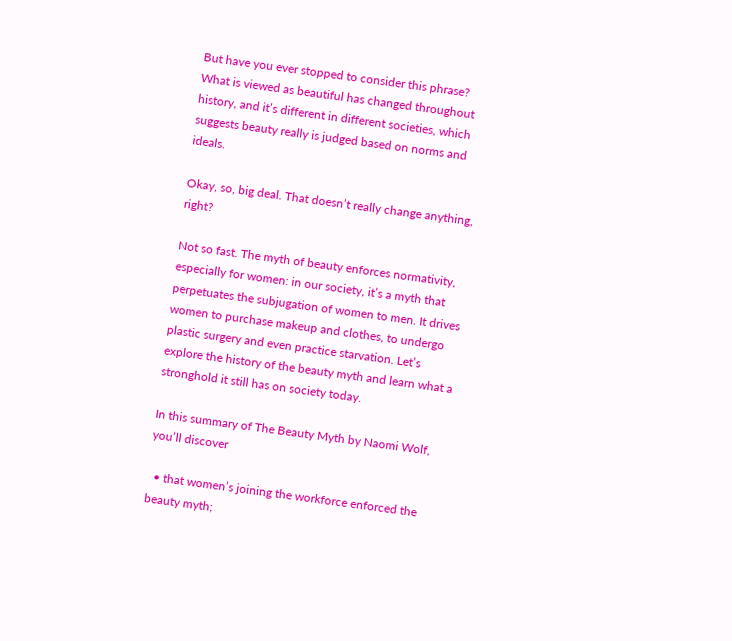But have you ever stopped to consider this phrase? What is viewed as beautiful has changed throughout history, and it’s different in different societies, which suggests beauty really is judged based on norms and ideals.

Okay, so, big deal. That doesn’t really change anything, right?

Not so fast. The myth of beauty enforces normativity, especially for women: in our society, it’s a myth that perpetuates the subjugation of women to men. It drives women to purchase makeup and clothes, to undergo plastic surgery and even practice starvation. Let’s explore the history of the beauty myth and learn what a stronghold it still has on society today.

In this summary of The Beauty Myth by Naomi Wolf, you’ll discover

  • that women’s joining the workforce enforced the beauty myth;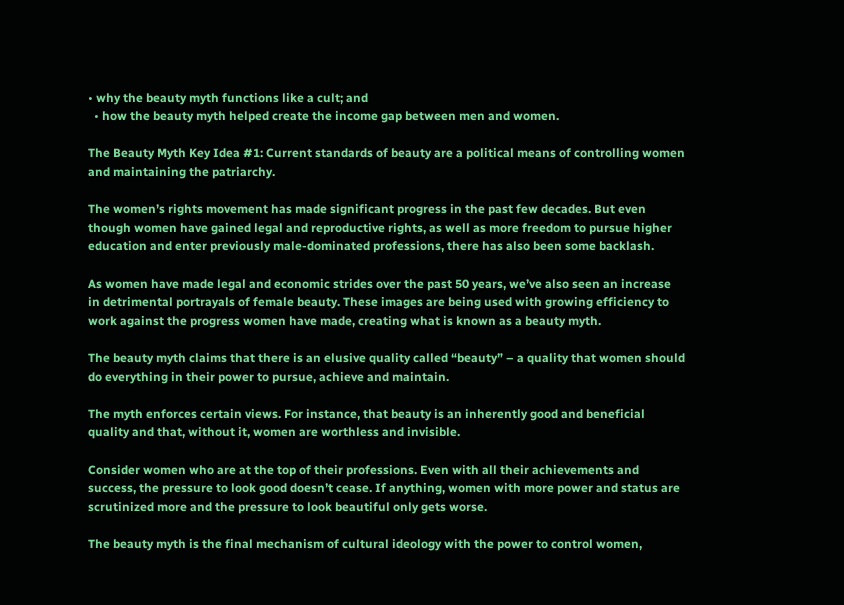• why the beauty myth functions like a cult; and
  • how the beauty myth helped create the income gap between men and women.

The Beauty Myth Key Idea #1: Current standards of beauty are a political means of controlling women and maintaining the patriarchy.

The women’s rights movement has made significant progress in the past few decades. But even though women have gained legal and reproductive rights, as well as more freedom to pursue higher education and enter previously male-dominated professions, there has also been some backlash.

As women have made legal and economic strides over the past 50 years, we’ve also seen an increase in detrimental portrayals of female beauty. These images are being used with growing efficiency to work against the progress women have made, creating what is known as a beauty myth.

The beauty myth claims that there is an elusive quality called “beauty” – a quality that women should do everything in their power to pursue, achieve and maintain.

The myth enforces certain views. For instance, that beauty is an inherently good and beneficial quality and that, without it, women are worthless and invisible.

Consider women who are at the top of their professions. Even with all their achievements and success, the pressure to look good doesn’t cease. If anything, women with more power and status are scrutinized more and the pressure to look beautiful only gets worse.

The beauty myth is the final mechanism of cultural ideology with the power to control women,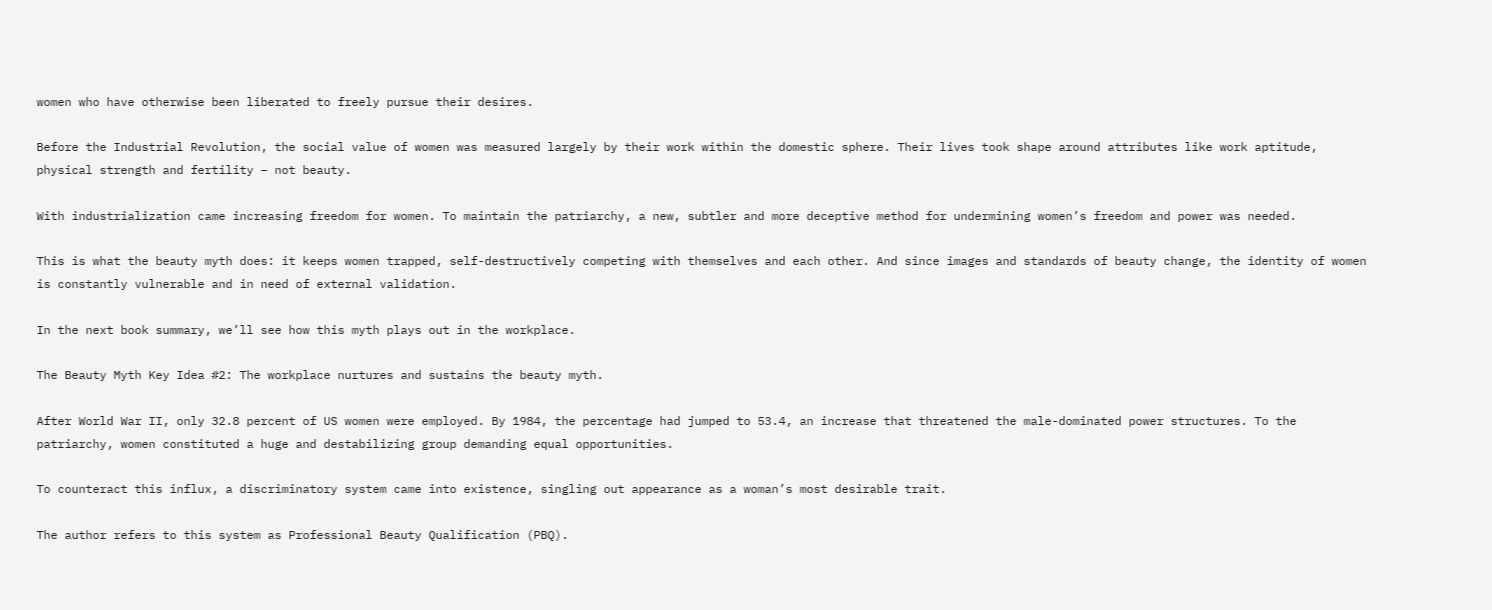women who have otherwise been liberated to freely pursue their desires.

Before the Industrial Revolution, the social value of women was measured largely by their work within the domestic sphere. Their lives took shape around attributes like work aptitude, physical strength and fertility – not beauty.

With industrialization came increasing freedom for women. To maintain the patriarchy, a new, subtler and more deceptive method for undermining women’s freedom and power was needed.

This is what the beauty myth does: it keeps women trapped, self-destructively competing with themselves and each other. And since images and standards of beauty change, the identity of women is constantly vulnerable and in need of external validation.

In the next book summary, we’ll see how this myth plays out in the workplace.

The Beauty Myth Key Idea #2: The workplace nurtures and sustains the beauty myth.

After World War II, only 32.8 percent of US women were employed. By 1984, the percentage had jumped to 53.4, an increase that threatened the male-dominated power structures. To the patriarchy, women constituted a huge and destabilizing group demanding equal opportunities.

To counteract this influx, a discriminatory system came into existence, singling out appearance as a woman’s most desirable trait.

The author refers to this system as Professional Beauty Qualification (PBQ).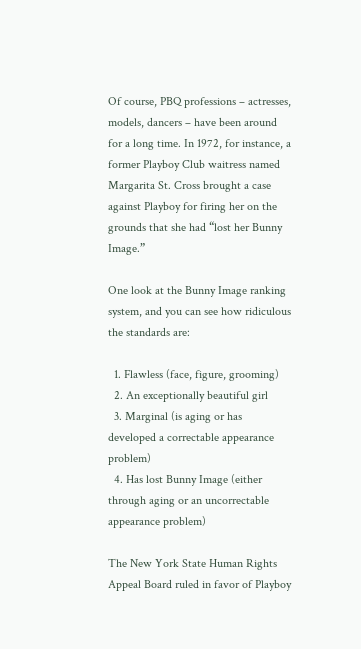Of course, PBQ professions – actresses, models, dancers – have been around for a long time. In 1972, for instance, a former Playboy Club waitress named Margarita St. Cross brought a case against Playboy for firing her on the grounds that she had “lost her Bunny Image.”

One look at the Bunny Image ranking system, and you can see how ridiculous the standards are:

  1. Flawless (face, figure, grooming)
  2. An exceptionally beautiful girl
  3. Marginal (is aging or has developed a correctable appearance problem)
  4. Has lost Bunny Image (either through aging or an uncorrectable appearance problem)

The New York State Human Rights Appeal Board ruled in favor of Playboy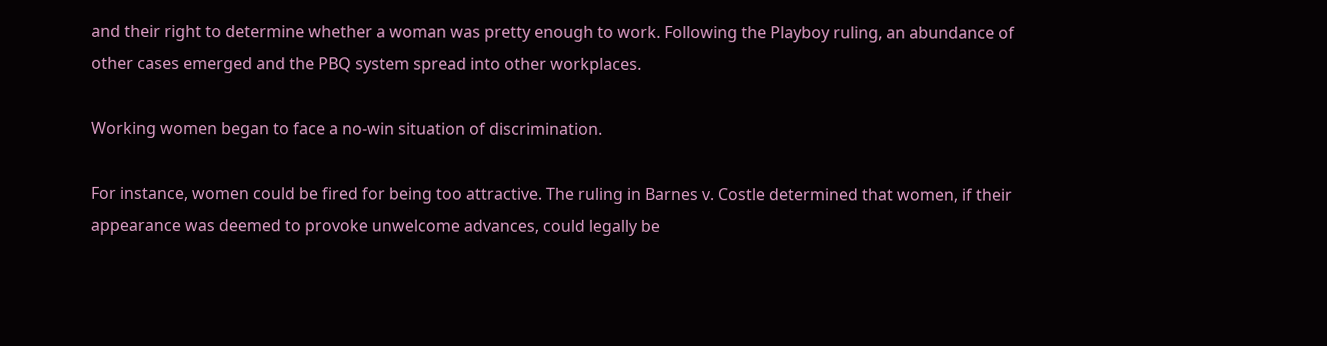and their right to determine whether a woman was pretty enough to work. Following the Playboy ruling, an abundance of other cases emerged and the PBQ system spread into other workplaces.

Working women began to face a no-win situation of discrimination.

For instance, women could be fired for being too attractive. The ruling in Barnes v. Costle determined that women, if their appearance was deemed to provoke unwelcome advances, could legally be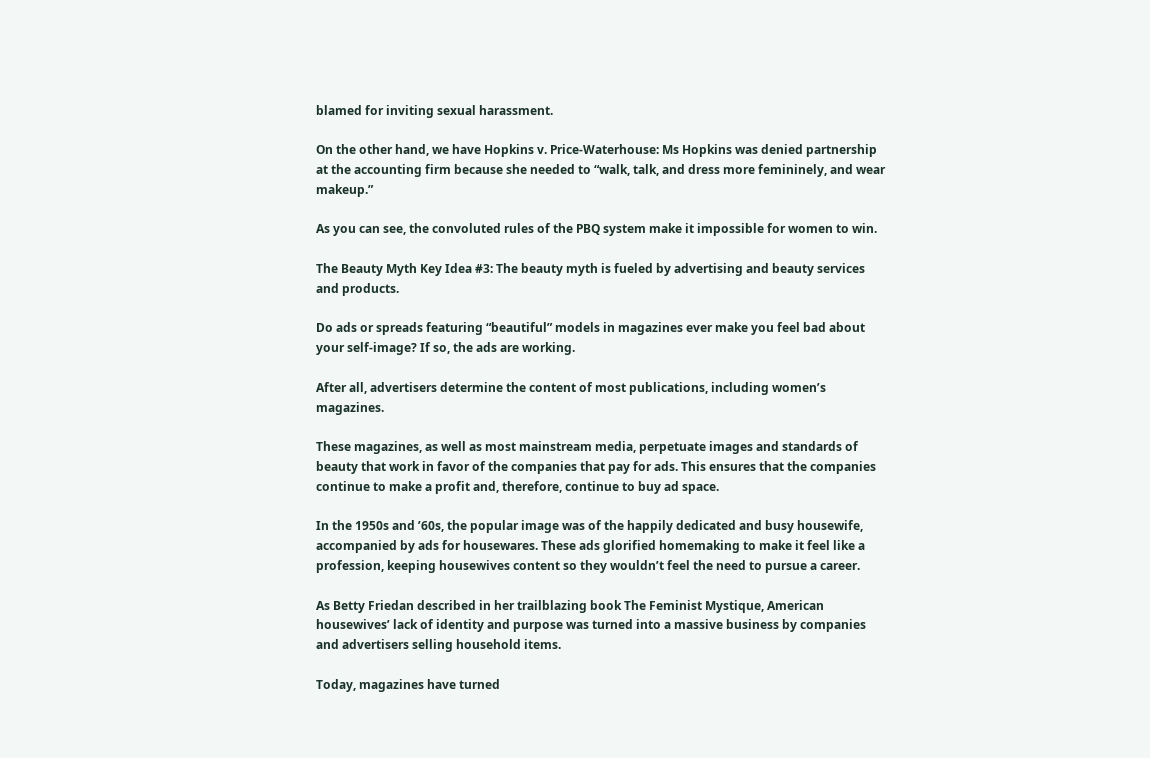blamed for inviting sexual harassment.

On the other hand, we have Hopkins v. Price-Waterhouse: Ms Hopkins was denied partnership at the accounting firm because she needed to “walk, talk, and dress more femininely, and wear makeup.”

As you can see, the convoluted rules of the PBQ system make it impossible for women to win.

The Beauty Myth Key Idea #3: The beauty myth is fueled by advertising and beauty services and products.

Do ads or spreads featuring “beautiful” models in magazines ever make you feel bad about your self-image? If so, the ads are working.

After all, advertisers determine the content of most publications, including women’s magazines.

These magazines, as well as most mainstream media, perpetuate images and standards of beauty that work in favor of the companies that pay for ads. This ensures that the companies continue to make a profit and, therefore, continue to buy ad space.

In the 1950s and ’60s, the popular image was of the happily dedicated and busy housewife, accompanied by ads for housewares. These ads glorified homemaking to make it feel like a profession, keeping housewives content so they wouldn’t feel the need to pursue a career.

As Betty Friedan described in her trailblazing book The Feminist Mystique, American housewives’ lack of identity and purpose was turned into a massive business by companies and advertisers selling household items.

Today, magazines have turned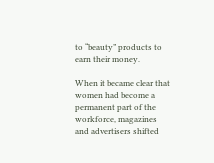to “beauty” products to earn their money.

When it became clear that women had become a permanent part of the workforce, magazines and advertisers shifted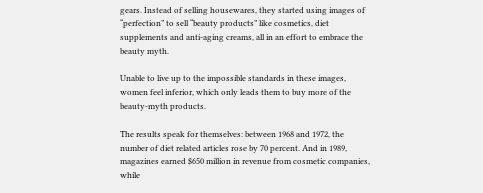gears. Instead of selling housewares, they started using images of “perfection” to sell “beauty products” like cosmetics, diet supplements and anti-aging creams, all in an effort to embrace the beauty myth.

Unable to live up to the impossible standards in these images, women feel inferior, which only leads them to buy more of the beauty-myth products.

The results speak for themselves: between 1968 and 1972, the number of diet related articles rose by 70 percent. And in 1989, magazines earned $650 million in revenue from cosmetic companies, while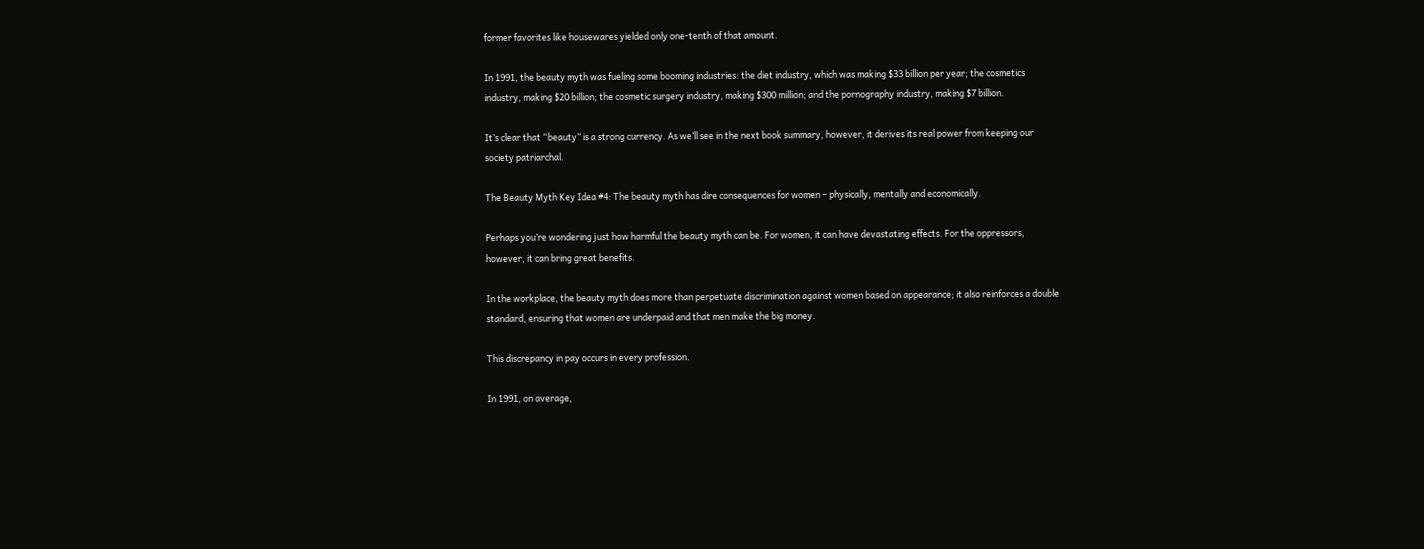former favorites like housewares yielded only one-tenth of that amount.

In 1991, the beauty myth was fueling some booming industries: the diet industry, which was making $33 billion per year; the cosmetics industry, making $20 billion; the cosmetic surgery industry, making $300 million; and the pornography industry, making $7 billion.

It’s clear that “beauty” is a strong currency. As we’ll see in the next book summary, however, it derives its real power from keeping our society patriarchal.

The Beauty Myth Key Idea #4: The beauty myth has dire consequences for women – physically, mentally and economically.

Perhaps you’re wondering just how harmful the beauty myth can be. For women, it can have devastating effects. For the oppressors, however, it can bring great benefits.

In the workplace, the beauty myth does more than perpetuate discrimination against women based on appearance; it also reinforces a double standard, ensuring that women are underpaid and that men make the big money.

This discrepancy in pay occurs in every profession.

In 1991, on average,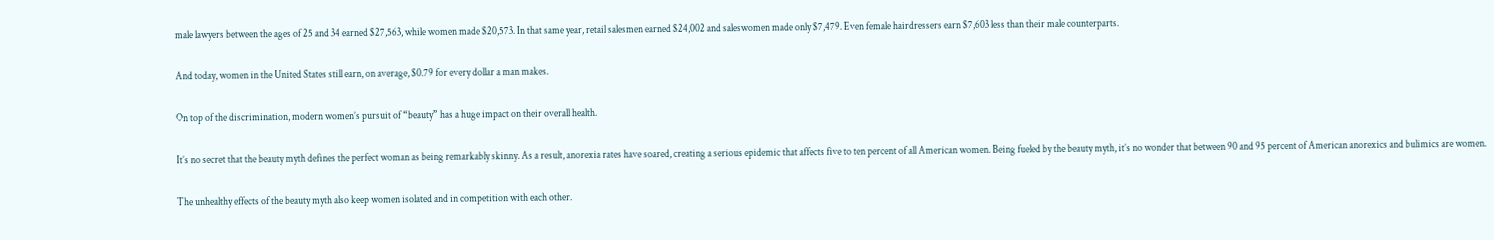male lawyers between the ages of 25 and 34 earned $27,563, while women made $20,573. In that same year, retail salesmen earned $24,002 and saleswomen made only $7,479. Even female hairdressers earn $7,603 less than their male counterparts.

And today, women in the United States still earn, on average, $0.79 for every dollar a man makes.

On top of the discrimination, modern women’s pursuit of “beauty” has a huge impact on their overall health.

It’s no secret that the beauty myth defines the perfect woman as being remarkably skinny. As a result, anorexia rates have soared, creating a serious epidemic that affects five to ten percent of all American women. Being fueled by the beauty myth, it’s no wonder that between 90 and 95 percent of American anorexics and bulimics are women.

The unhealthy effects of the beauty myth also keep women isolated and in competition with each other.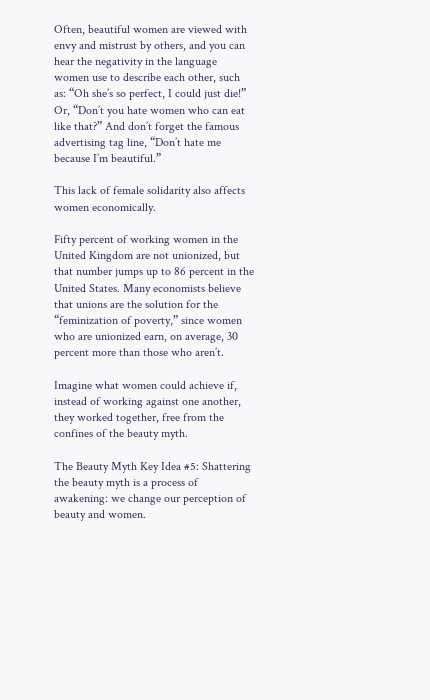Often, beautiful women are viewed with envy and mistrust by others, and you can hear the negativity in the language women use to describe each other, such as: “Oh she’s so perfect, I could just die!” Or, “Don’t you hate women who can eat like that?” And don’t forget the famous advertising tag line, “Don’t hate me because I’m beautiful.”

This lack of female solidarity also affects women economically.

Fifty percent of working women in the United Kingdom are not unionized, but that number jumps up to 86 percent in the United States. Many economists believe that unions are the solution for the “feminization of poverty,” since women who are unionized earn, on average, 30 percent more than those who aren’t.

Imagine what women could achieve if, instead of working against one another, they worked together, free from the confines of the beauty myth.

The Beauty Myth Key Idea #5: Shattering the beauty myth is a process of awakening: we change our perception of beauty and women.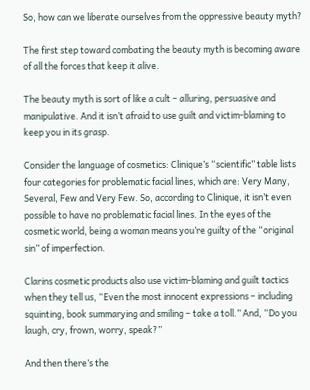So, how can we liberate ourselves from the oppressive beauty myth?

The first step toward combating the beauty myth is becoming aware of all the forces that keep it alive.

The beauty myth is sort of like a cult – alluring, persuasive and manipulative. And it isn’t afraid to use guilt and victim-blaming to keep you in its grasp.

Consider the language of cosmetics: Clinique’s “scientific” table lists four categories for problematic facial lines, which are: Very Many, Several, Few and Very Few. So, according to Clinique, it isn’t even possible to have no problematic facial lines. In the eyes of the cosmetic world, being a woman means you’re guilty of the “original sin” of imperfection.

Clarins cosmetic products also use victim-blaming and guilt tactics when they tell us, “Even the most innocent expressions – including squinting, book summarying and smiling – take a toll.” And, “Do you laugh, cry, frown, worry, speak?”

And then there’s the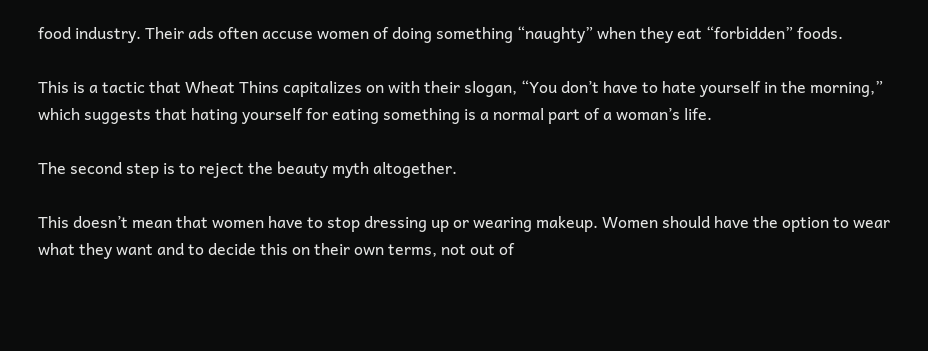food industry. Their ads often accuse women of doing something “naughty” when they eat “forbidden” foods.

This is a tactic that Wheat Thins capitalizes on with their slogan, “You don’t have to hate yourself in the morning,” which suggests that hating yourself for eating something is a normal part of a woman’s life.

The second step is to reject the beauty myth altogether.

This doesn’t mean that women have to stop dressing up or wearing makeup. Women should have the option to wear what they want and to decide this on their own terms, not out of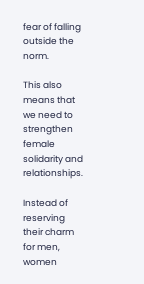fear of falling outside the norm.

This also means that we need to strengthen female solidarity and relationships.

Instead of reserving their charm for men, women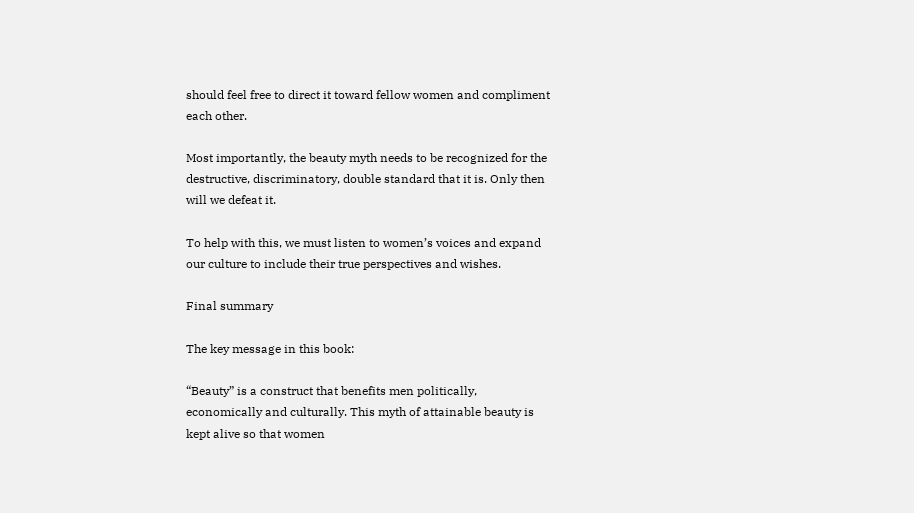should feel free to direct it toward fellow women and compliment each other.

Most importantly, the beauty myth needs to be recognized for the destructive, discriminatory, double standard that it is. Only then will we defeat it.

To help with this, we must listen to women’s voices and expand our culture to include their true perspectives and wishes.

Final summary

The key message in this book:

“Beauty” is a construct that benefits men politically, economically and culturally. This myth of attainable beauty is kept alive so that women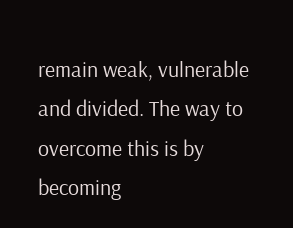remain weak, vulnerable and divided. The way to overcome this is by becoming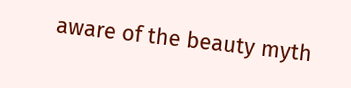aware of the beauty myth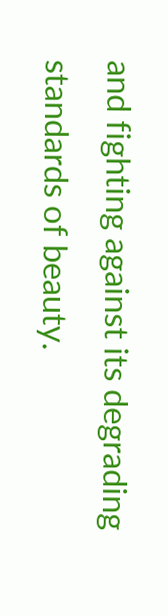and fighting against its degrading standards of beauty.